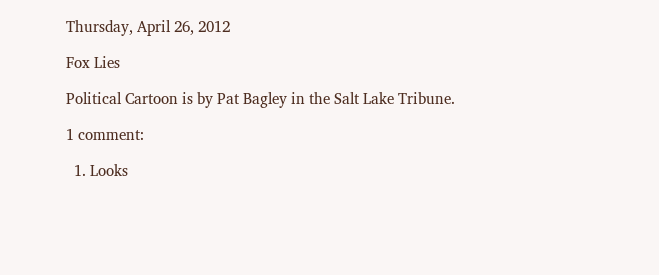Thursday, April 26, 2012

Fox Lies

Political Cartoon is by Pat Bagley in the Salt Lake Tribune.

1 comment:

  1. Looks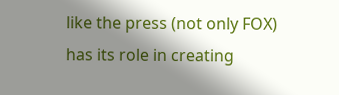like the press (not only FOX) has its role in creating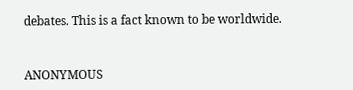debates. This is a fact known to be worldwide.


ANONYMOUS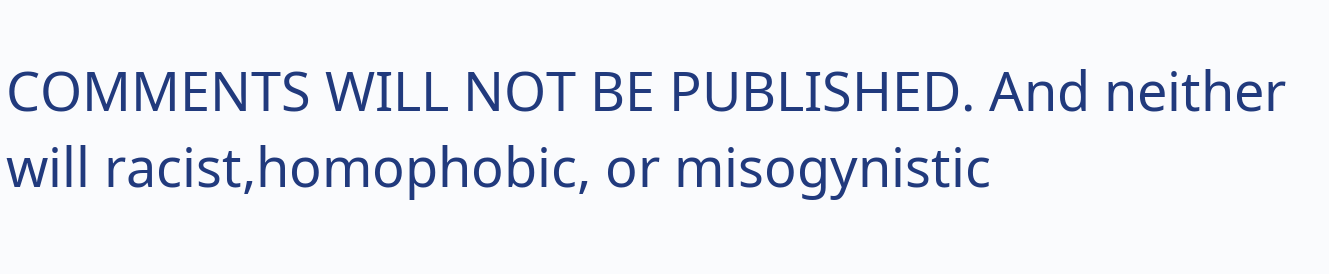COMMENTS WILL NOT BE PUBLISHED. And neither will racist,homophobic, or misogynistic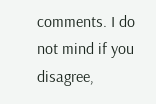comments. I do not mind if you disagree,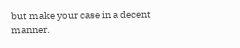but make your case in a decent manner.